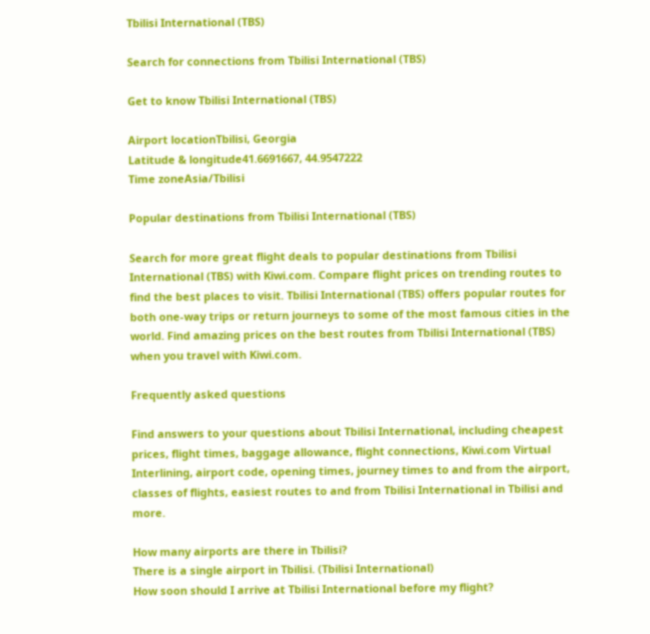Tbilisi International (TBS)

Search for connections from Tbilisi International (TBS)

Get to know Tbilisi International (TBS)

Airport locationTbilisi, Georgia
Latitude & longitude41.6691667, 44.9547222
Time zoneAsia/Tbilisi

Popular destinations from Tbilisi International (TBS)

Search for more great flight deals to popular destinations from Tbilisi International (TBS) with Kiwi.com. Compare flight prices on trending routes to find the best places to visit. Tbilisi International (TBS) offers popular routes for both one-way trips or return journeys to some of the most famous cities in the world. Find amazing prices on the best routes from Tbilisi International (TBS) when you travel with Kiwi.com.

Frequently asked questions

Find answers to your questions about Tbilisi International, including cheapest prices, flight times, baggage allowance, flight connections, Kiwi.com Virtual Interlining, airport code, opening times, journey times to and from the airport, classes of flights, easiest routes to and from Tbilisi International in Tbilisi and more.

How many airports are there in Tbilisi?
There is a single airport in Tbilisi. (Tbilisi International)
How soon should I arrive at Tbilisi International before my flight?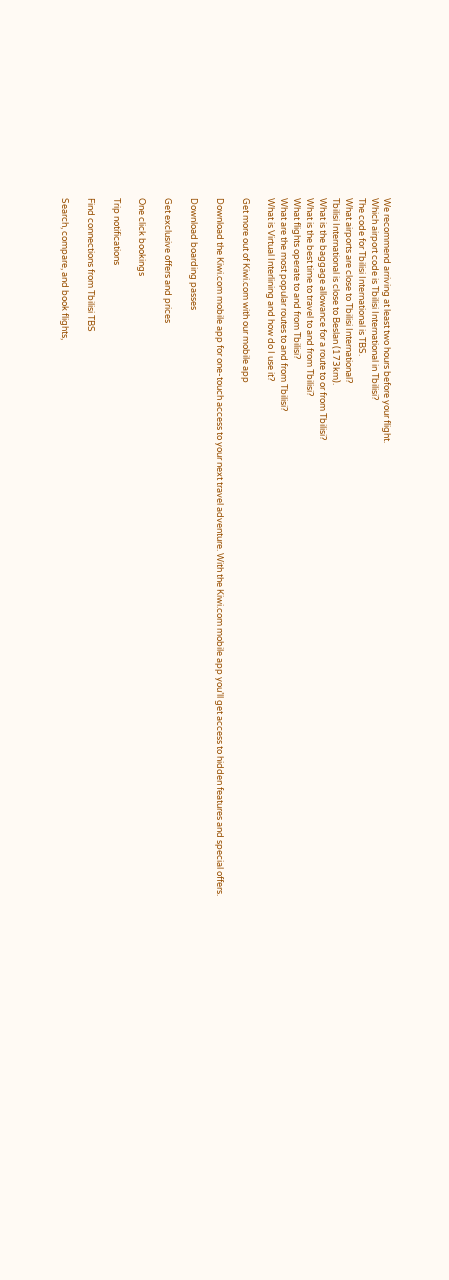We recommend arriving at least two hours before your flight.
Which airport code is Tbilisi International in Tbilisi?
The code for Tbilisi International is TBS.
What airports are close to Tbilisi International?
Tbilisi International is close to Beslan (173km).
What is the baggage allowance for a route to or from Tbilisi?
What is the best time to travel to and from Tbilisi?
What flights operate to and from Tbilisi?
What are the most popular routes to and from Tbilisi?
What is Virtual Interlining and how do I use it?

Get more out of Kiwi.com with our mobile app

Download the Kiwi.com mobile app for one-touch access to your next travel adventure. With the Kiwi.com mobile app you’ll get access to hidden features and special offers.

Download boarding passes

Get exclusive offers and prices

One click bookings

Trip notifications

Find connections from Tbilisi TBS

Search, compare, and book flights,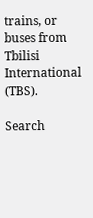trains, or buses from Tbilisi International (TBS).

Search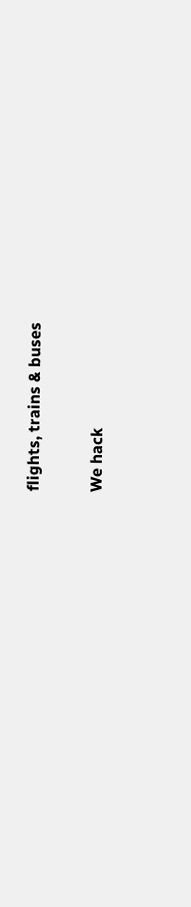flights, trains & buses

We hack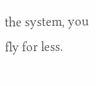the system, you fly for less.